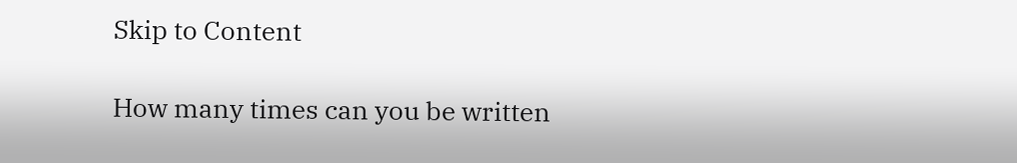Skip to Content

How many times can you be written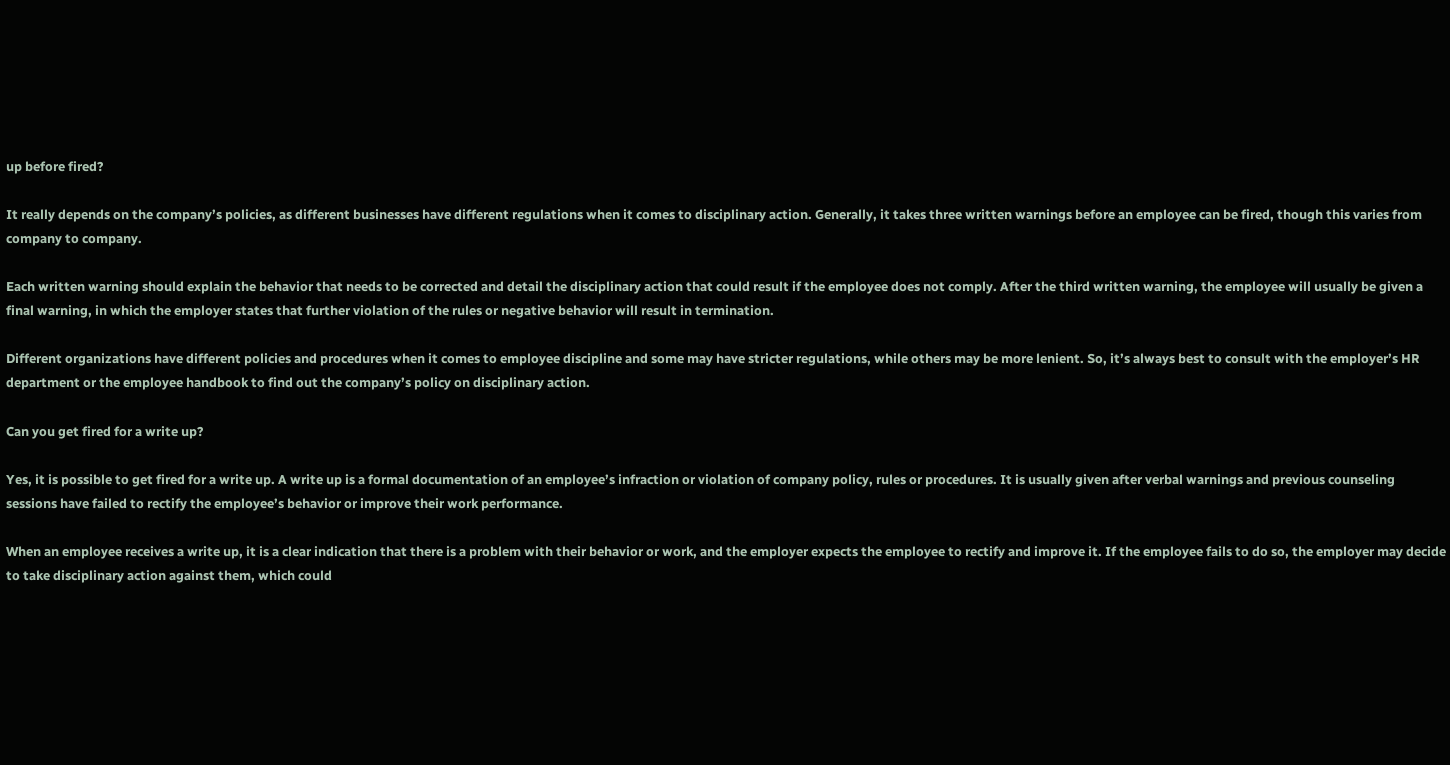up before fired?

It really depends on the company’s policies, as different businesses have different regulations when it comes to disciplinary action. Generally, it takes three written warnings before an employee can be fired, though this varies from company to company.

Each written warning should explain the behavior that needs to be corrected and detail the disciplinary action that could result if the employee does not comply. After the third written warning, the employee will usually be given a final warning, in which the employer states that further violation of the rules or negative behavior will result in termination.

Different organizations have different policies and procedures when it comes to employee discipline and some may have stricter regulations, while others may be more lenient. So, it’s always best to consult with the employer’s HR department or the employee handbook to find out the company’s policy on disciplinary action.

Can you get fired for a write up?

Yes, it is possible to get fired for a write up. A write up is a formal documentation of an employee’s infraction or violation of company policy, rules or procedures. It is usually given after verbal warnings and previous counseling sessions have failed to rectify the employee’s behavior or improve their work performance.

When an employee receives a write up, it is a clear indication that there is a problem with their behavior or work, and the employer expects the employee to rectify and improve it. If the employee fails to do so, the employer may decide to take disciplinary action against them, which could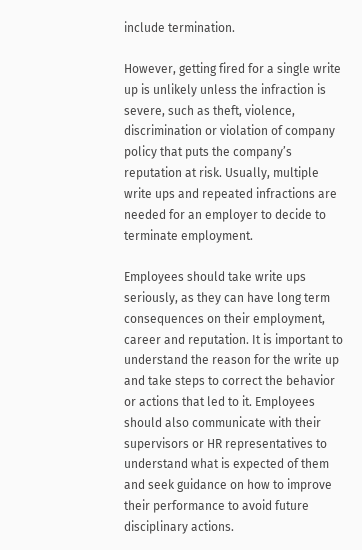include termination.

However, getting fired for a single write up is unlikely unless the infraction is severe, such as theft, violence, discrimination or violation of company policy that puts the company’s reputation at risk. Usually, multiple write ups and repeated infractions are needed for an employer to decide to terminate employment.

Employees should take write ups seriously, as they can have long term consequences on their employment, career and reputation. It is important to understand the reason for the write up and take steps to correct the behavior or actions that led to it. Employees should also communicate with their supervisors or HR representatives to understand what is expected of them and seek guidance on how to improve their performance to avoid future disciplinary actions.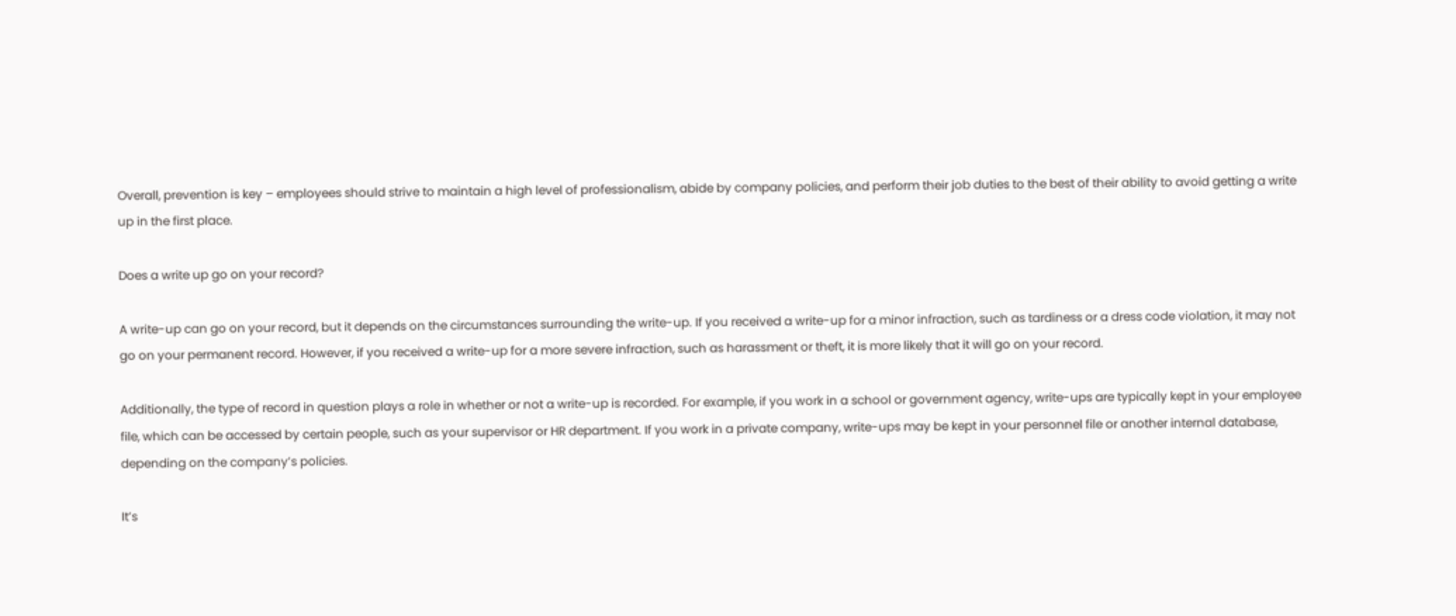Overall, prevention is key – employees should strive to maintain a high level of professionalism, abide by company policies, and perform their job duties to the best of their ability to avoid getting a write up in the first place.

Does a write up go on your record?

A write-up can go on your record, but it depends on the circumstances surrounding the write-up. If you received a write-up for a minor infraction, such as tardiness or a dress code violation, it may not go on your permanent record. However, if you received a write-up for a more severe infraction, such as harassment or theft, it is more likely that it will go on your record.

Additionally, the type of record in question plays a role in whether or not a write-up is recorded. For example, if you work in a school or government agency, write-ups are typically kept in your employee file, which can be accessed by certain people, such as your supervisor or HR department. If you work in a private company, write-ups may be kept in your personnel file or another internal database, depending on the company’s policies.

It’s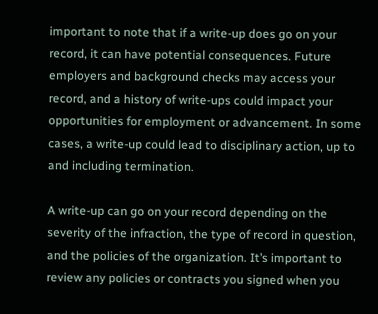important to note that if a write-up does go on your record, it can have potential consequences. Future employers and background checks may access your record, and a history of write-ups could impact your opportunities for employment or advancement. In some cases, a write-up could lead to disciplinary action, up to and including termination.

A write-up can go on your record depending on the severity of the infraction, the type of record in question, and the policies of the organization. It’s important to review any policies or contracts you signed when you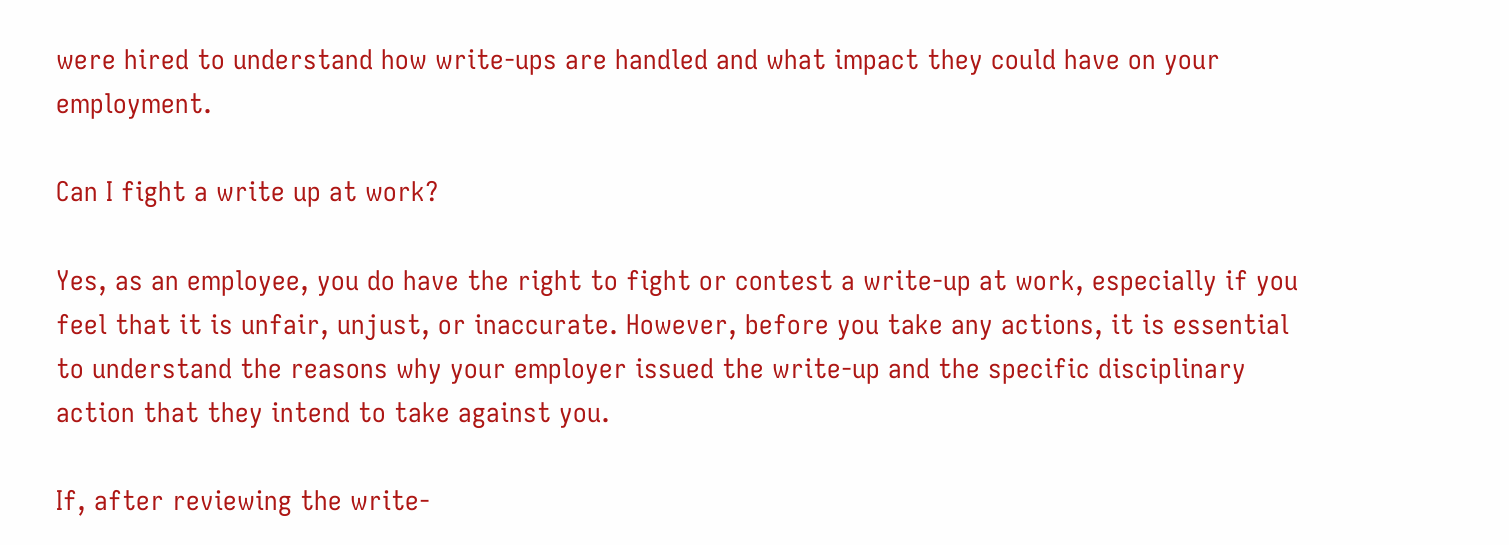were hired to understand how write-ups are handled and what impact they could have on your employment.

Can I fight a write up at work?

Yes, as an employee, you do have the right to fight or contest a write-up at work, especially if you feel that it is unfair, unjust, or inaccurate. However, before you take any actions, it is essential to understand the reasons why your employer issued the write-up and the specific disciplinary action that they intend to take against you.

If, after reviewing the write-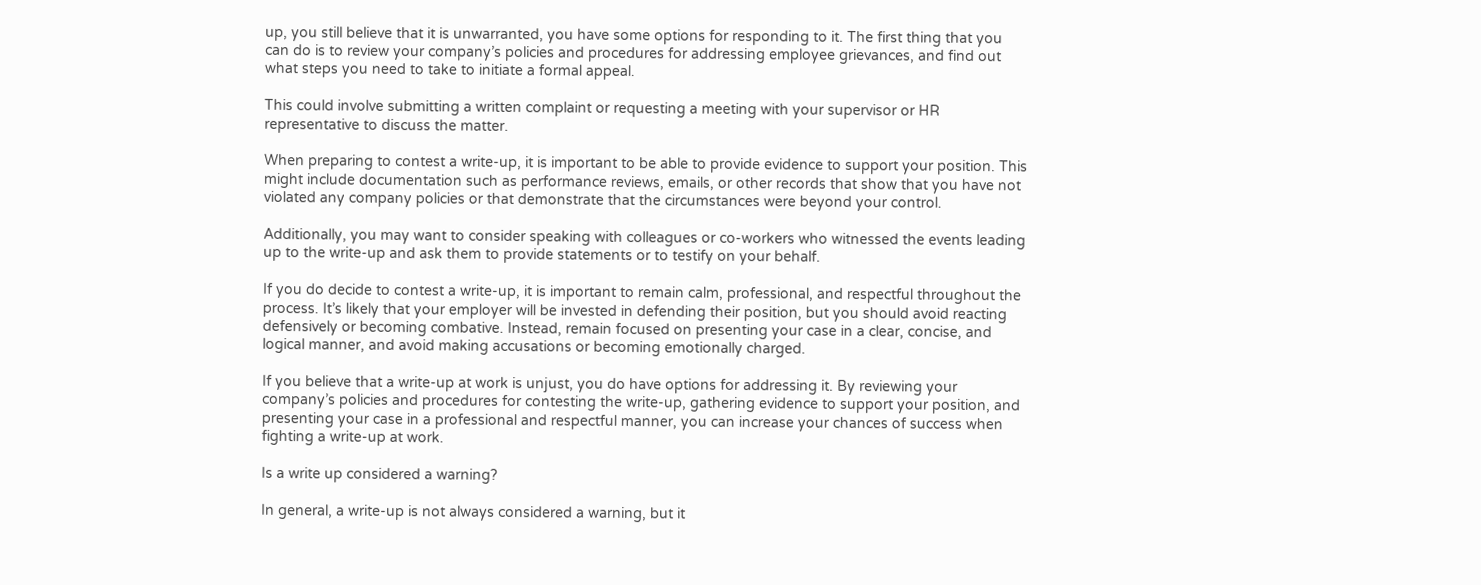up, you still believe that it is unwarranted, you have some options for responding to it. The first thing that you can do is to review your company’s policies and procedures for addressing employee grievances, and find out what steps you need to take to initiate a formal appeal.

This could involve submitting a written complaint or requesting a meeting with your supervisor or HR representative to discuss the matter.

When preparing to contest a write-up, it is important to be able to provide evidence to support your position. This might include documentation such as performance reviews, emails, or other records that show that you have not violated any company policies or that demonstrate that the circumstances were beyond your control.

Additionally, you may want to consider speaking with colleagues or co-workers who witnessed the events leading up to the write-up and ask them to provide statements or to testify on your behalf.

If you do decide to contest a write-up, it is important to remain calm, professional, and respectful throughout the process. It’s likely that your employer will be invested in defending their position, but you should avoid reacting defensively or becoming combative. Instead, remain focused on presenting your case in a clear, concise, and logical manner, and avoid making accusations or becoming emotionally charged.

If you believe that a write-up at work is unjust, you do have options for addressing it. By reviewing your company’s policies and procedures for contesting the write-up, gathering evidence to support your position, and presenting your case in a professional and respectful manner, you can increase your chances of success when fighting a write-up at work.

Is a write up considered a warning?

In general, a write-up is not always considered a warning, but it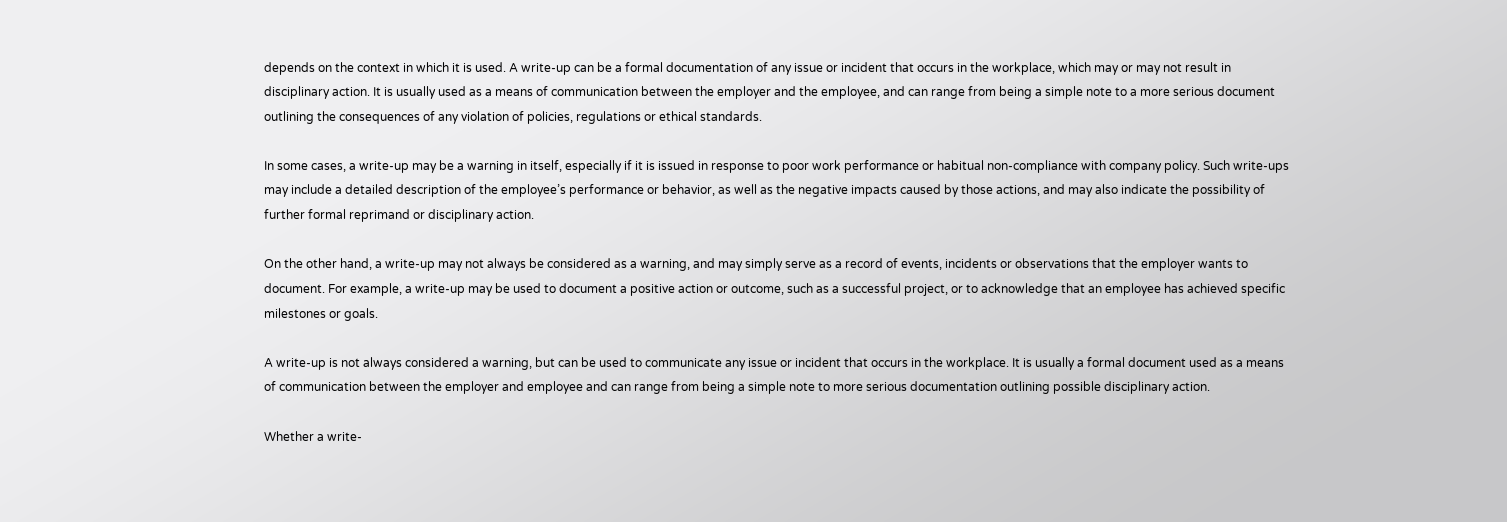depends on the context in which it is used. A write-up can be a formal documentation of any issue or incident that occurs in the workplace, which may or may not result in disciplinary action. It is usually used as a means of communication between the employer and the employee, and can range from being a simple note to a more serious document outlining the consequences of any violation of policies, regulations or ethical standards.

In some cases, a write-up may be a warning in itself, especially if it is issued in response to poor work performance or habitual non-compliance with company policy. Such write-ups may include a detailed description of the employee’s performance or behavior, as well as the negative impacts caused by those actions, and may also indicate the possibility of further formal reprimand or disciplinary action.

On the other hand, a write-up may not always be considered as a warning, and may simply serve as a record of events, incidents or observations that the employer wants to document. For example, a write-up may be used to document a positive action or outcome, such as a successful project, or to acknowledge that an employee has achieved specific milestones or goals.

A write-up is not always considered a warning, but can be used to communicate any issue or incident that occurs in the workplace. It is usually a formal document used as a means of communication between the employer and employee and can range from being a simple note to more serious documentation outlining possible disciplinary action.

Whether a write-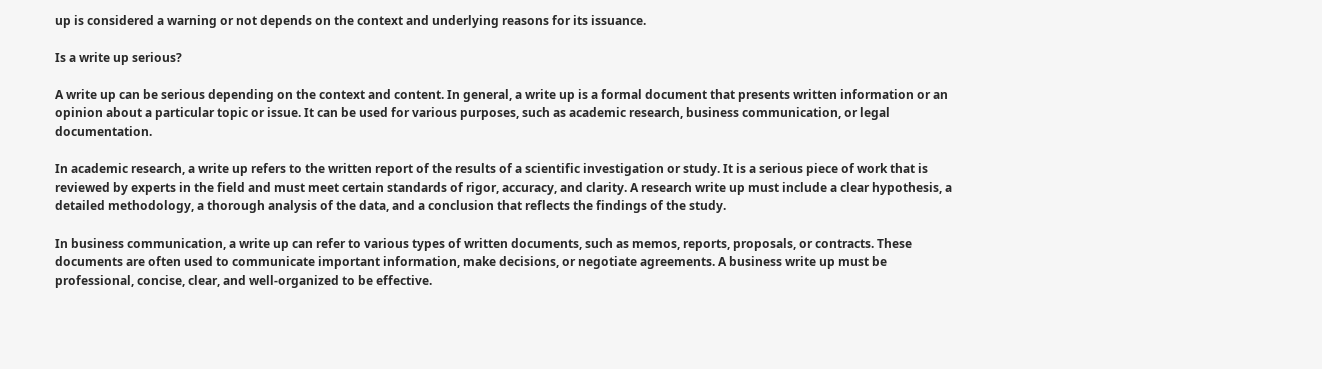up is considered a warning or not depends on the context and underlying reasons for its issuance.

Is a write up serious?

A write up can be serious depending on the context and content. In general, a write up is a formal document that presents written information or an opinion about a particular topic or issue. It can be used for various purposes, such as academic research, business communication, or legal documentation.

In academic research, a write up refers to the written report of the results of a scientific investigation or study. It is a serious piece of work that is reviewed by experts in the field and must meet certain standards of rigor, accuracy, and clarity. A research write up must include a clear hypothesis, a detailed methodology, a thorough analysis of the data, and a conclusion that reflects the findings of the study.

In business communication, a write up can refer to various types of written documents, such as memos, reports, proposals, or contracts. These documents are often used to communicate important information, make decisions, or negotiate agreements. A business write up must be professional, concise, clear, and well-organized to be effective.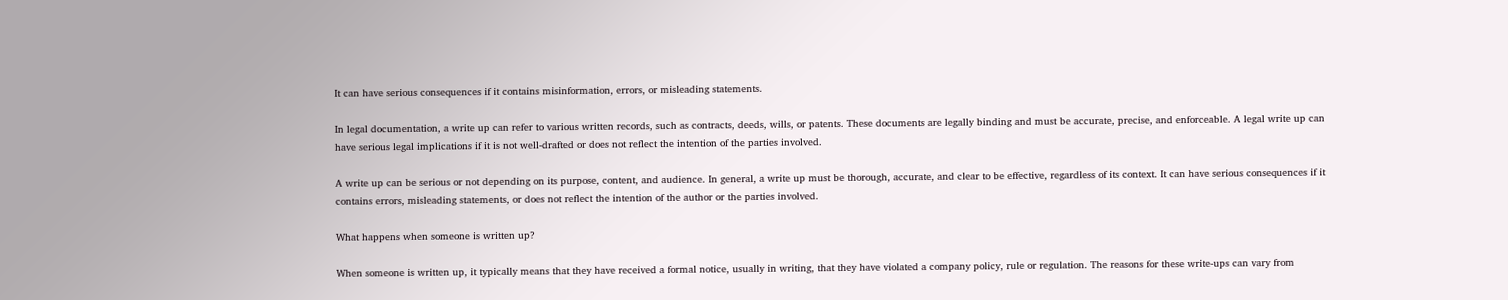It can have serious consequences if it contains misinformation, errors, or misleading statements.

In legal documentation, a write up can refer to various written records, such as contracts, deeds, wills, or patents. These documents are legally binding and must be accurate, precise, and enforceable. A legal write up can have serious legal implications if it is not well-drafted or does not reflect the intention of the parties involved.

A write up can be serious or not depending on its purpose, content, and audience. In general, a write up must be thorough, accurate, and clear to be effective, regardless of its context. It can have serious consequences if it contains errors, misleading statements, or does not reflect the intention of the author or the parties involved.

What happens when someone is written up?

When someone is written up, it typically means that they have received a formal notice, usually in writing, that they have violated a company policy, rule or regulation. The reasons for these write-ups can vary from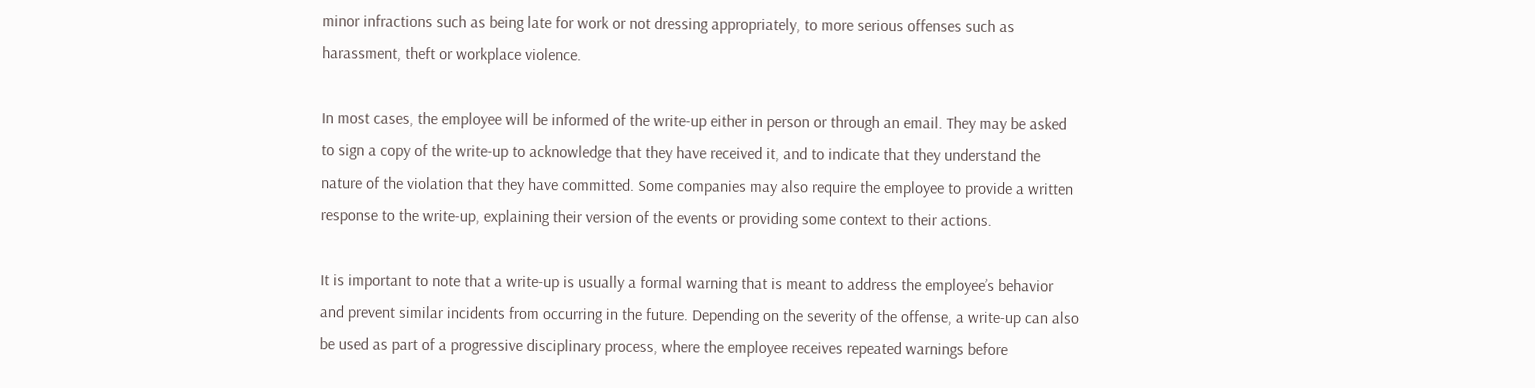minor infractions such as being late for work or not dressing appropriately, to more serious offenses such as harassment, theft or workplace violence.

In most cases, the employee will be informed of the write-up either in person or through an email. They may be asked to sign a copy of the write-up to acknowledge that they have received it, and to indicate that they understand the nature of the violation that they have committed. Some companies may also require the employee to provide a written response to the write-up, explaining their version of the events or providing some context to their actions.

It is important to note that a write-up is usually a formal warning that is meant to address the employee’s behavior and prevent similar incidents from occurring in the future. Depending on the severity of the offense, a write-up can also be used as part of a progressive disciplinary process, where the employee receives repeated warnings before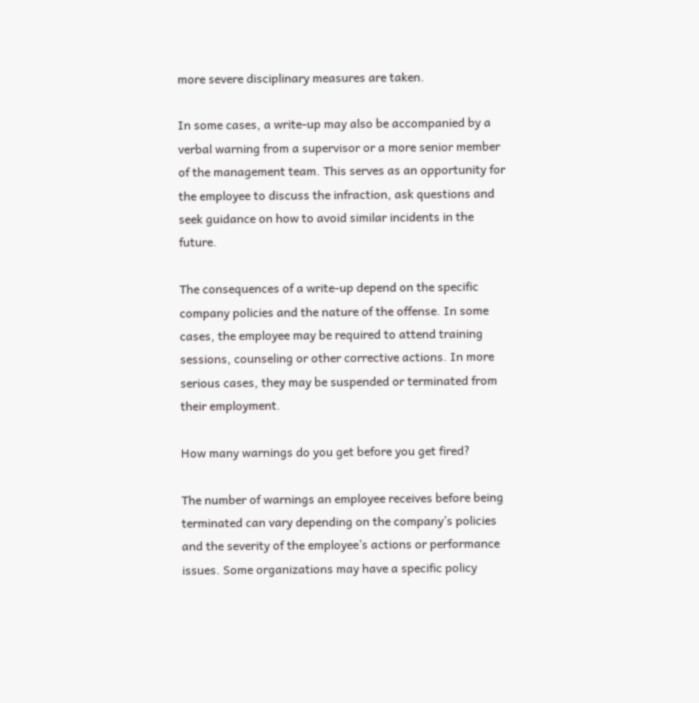more severe disciplinary measures are taken.

In some cases, a write-up may also be accompanied by a verbal warning from a supervisor or a more senior member of the management team. This serves as an opportunity for the employee to discuss the infraction, ask questions and seek guidance on how to avoid similar incidents in the future.

The consequences of a write-up depend on the specific company policies and the nature of the offense. In some cases, the employee may be required to attend training sessions, counseling or other corrective actions. In more serious cases, they may be suspended or terminated from their employment.

How many warnings do you get before you get fired?

The number of warnings an employee receives before being terminated can vary depending on the company’s policies and the severity of the employee’s actions or performance issues. Some organizations may have a specific policy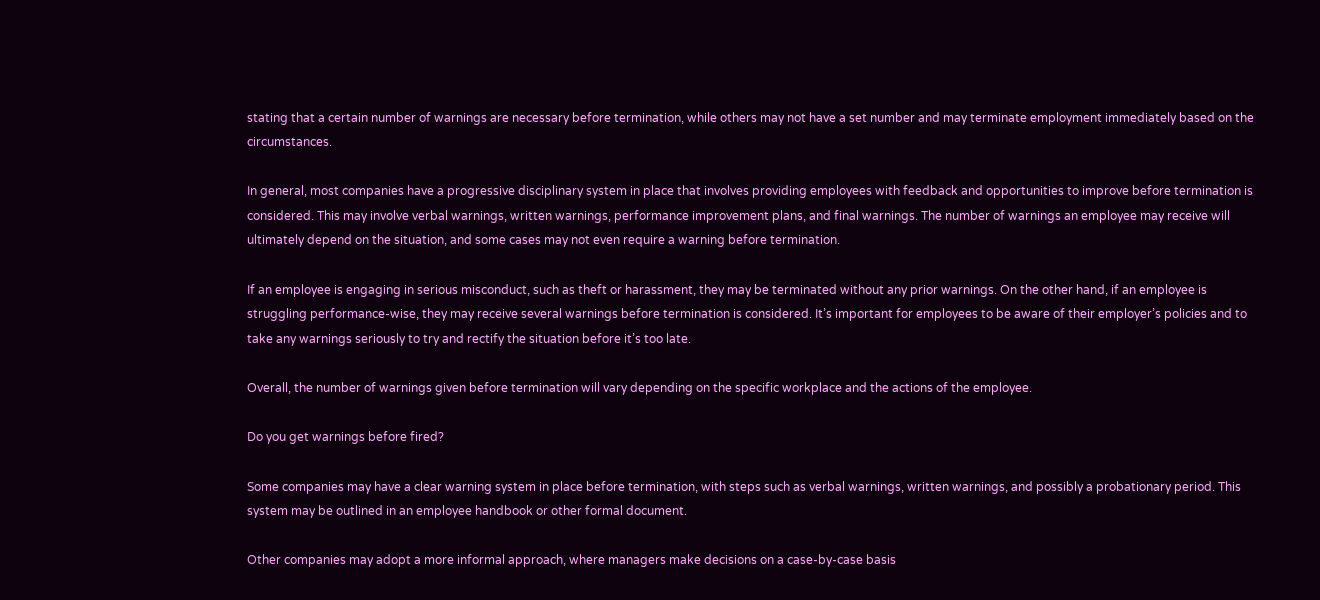stating that a certain number of warnings are necessary before termination, while others may not have a set number and may terminate employment immediately based on the circumstances.

In general, most companies have a progressive disciplinary system in place that involves providing employees with feedback and opportunities to improve before termination is considered. This may involve verbal warnings, written warnings, performance improvement plans, and final warnings. The number of warnings an employee may receive will ultimately depend on the situation, and some cases may not even require a warning before termination.

If an employee is engaging in serious misconduct, such as theft or harassment, they may be terminated without any prior warnings. On the other hand, if an employee is struggling performance-wise, they may receive several warnings before termination is considered. It’s important for employees to be aware of their employer’s policies and to take any warnings seriously to try and rectify the situation before it’s too late.

Overall, the number of warnings given before termination will vary depending on the specific workplace and the actions of the employee.

Do you get warnings before fired?

Some companies may have a clear warning system in place before termination, with steps such as verbal warnings, written warnings, and possibly a probationary period. This system may be outlined in an employee handbook or other formal document.

Other companies may adopt a more informal approach, where managers make decisions on a case-by-case basis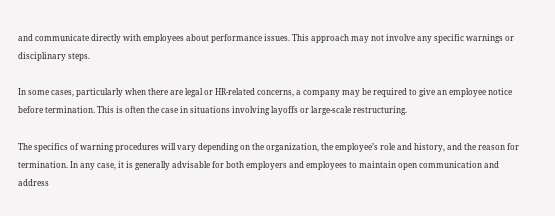and communicate directly with employees about performance issues. This approach may not involve any specific warnings or disciplinary steps.

In some cases, particularly when there are legal or HR-related concerns, a company may be required to give an employee notice before termination. This is often the case in situations involving layoffs or large-scale restructuring.

The specifics of warning procedures will vary depending on the organization, the employee’s role and history, and the reason for termination. In any case, it is generally advisable for both employers and employees to maintain open communication and address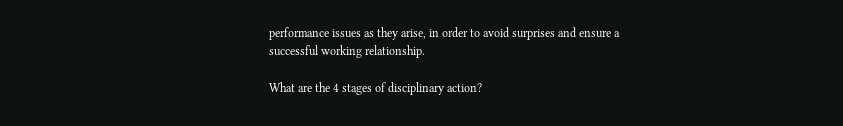performance issues as they arise, in order to avoid surprises and ensure a successful working relationship.

What are the 4 stages of disciplinary action?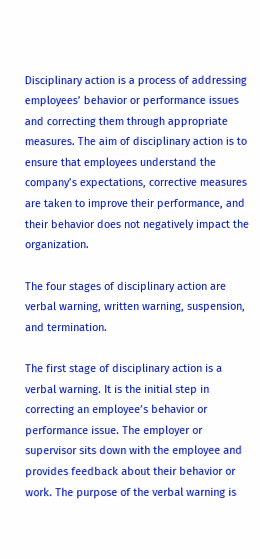Disciplinary action is a process of addressing employees’ behavior or performance issues and correcting them through appropriate measures. The aim of disciplinary action is to ensure that employees understand the company’s expectations, corrective measures are taken to improve their performance, and their behavior does not negatively impact the organization.

The four stages of disciplinary action are verbal warning, written warning, suspension, and termination.

The first stage of disciplinary action is a verbal warning. It is the initial step in correcting an employee’s behavior or performance issue. The employer or supervisor sits down with the employee and provides feedback about their behavior or work. The purpose of the verbal warning is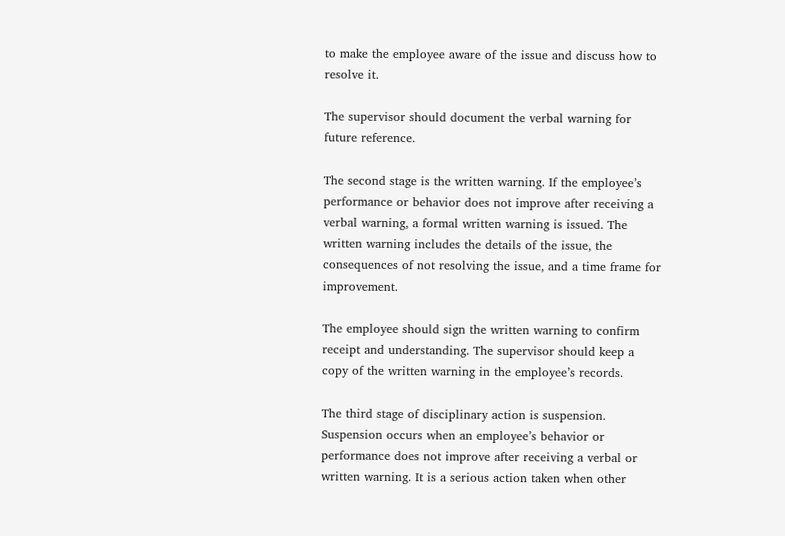to make the employee aware of the issue and discuss how to resolve it.

The supervisor should document the verbal warning for future reference.

The second stage is the written warning. If the employee’s performance or behavior does not improve after receiving a verbal warning, a formal written warning is issued. The written warning includes the details of the issue, the consequences of not resolving the issue, and a time frame for improvement.

The employee should sign the written warning to confirm receipt and understanding. The supervisor should keep a copy of the written warning in the employee’s records.

The third stage of disciplinary action is suspension. Suspension occurs when an employee’s behavior or performance does not improve after receiving a verbal or written warning. It is a serious action taken when other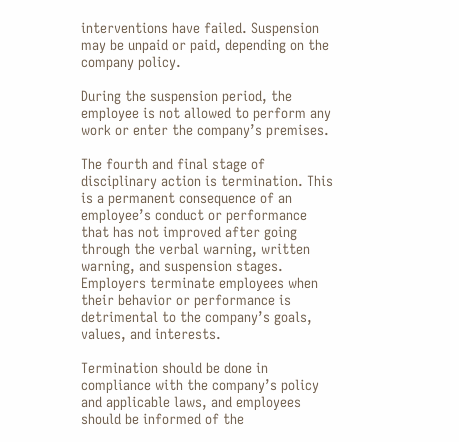interventions have failed. Suspension may be unpaid or paid, depending on the company policy.

During the suspension period, the employee is not allowed to perform any work or enter the company’s premises.

The fourth and final stage of disciplinary action is termination. This is a permanent consequence of an employee’s conduct or performance that has not improved after going through the verbal warning, written warning, and suspension stages. Employers terminate employees when their behavior or performance is detrimental to the company’s goals, values, and interests.

Termination should be done in compliance with the company’s policy and applicable laws, and employees should be informed of the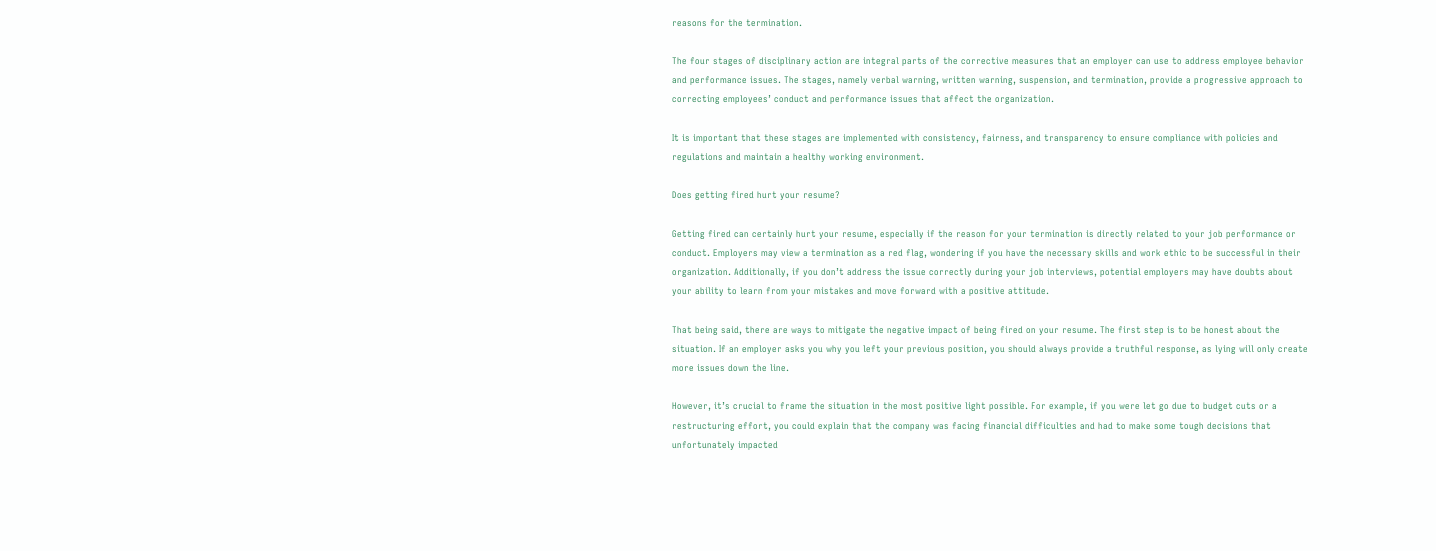reasons for the termination.

The four stages of disciplinary action are integral parts of the corrective measures that an employer can use to address employee behavior and performance issues. The stages, namely verbal warning, written warning, suspension, and termination, provide a progressive approach to correcting employees’ conduct and performance issues that affect the organization.

It is important that these stages are implemented with consistency, fairness, and transparency to ensure compliance with policies and regulations and maintain a healthy working environment.

Does getting fired hurt your resume?

Getting fired can certainly hurt your resume, especially if the reason for your termination is directly related to your job performance or conduct. Employers may view a termination as a red flag, wondering if you have the necessary skills and work ethic to be successful in their organization. Additionally, if you don’t address the issue correctly during your job interviews, potential employers may have doubts about your ability to learn from your mistakes and move forward with a positive attitude.

That being said, there are ways to mitigate the negative impact of being fired on your resume. The first step is to be honest about the situation. If an employer asks you why you left your previous position, you should always provide a truthful response, as lying will only create more issues down the line.

However, it’s crucial to frame the situation in the most positive light possible. For example, if you were let go due to budget cuts or a restructuring effort, you could explain that the company was facing financial difficulties and had to make some tough decisions that unfortunately impacted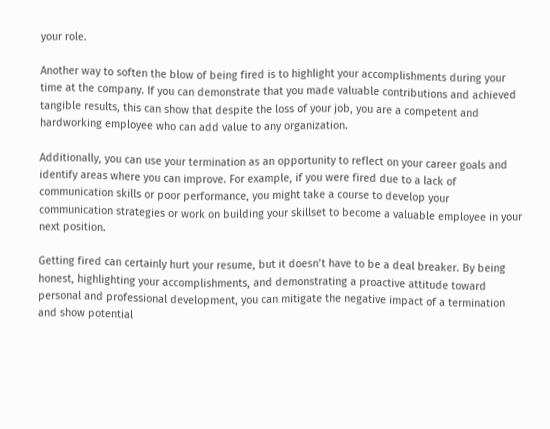your role.

Another way to soften the blow of being fired is to highlight your accomplishments during your time at the company. If you can demonstrate that you made valuable contributions and achieved tangible results, this can show that despite the loss of your job, you are a competent and hardworking employee who can add value to any organization.

Additionally, you can use your termination as an opportunity to reflect on your career goals and identify areas where you can improve. For example, if you were fired due to a lack of communication skills or poor performance, you might take a course to develop your communication strategies or work on building your skillset to become a valuable employee in your next position.

Getting fired can certainly hurt your resume, but it doesn’t have to be a deal breaker. By being honest, highlighting your accomplishments, and demonstrating a proactive attitude toward personal and professional development, you can mitigate the negative impact of a termination and show potential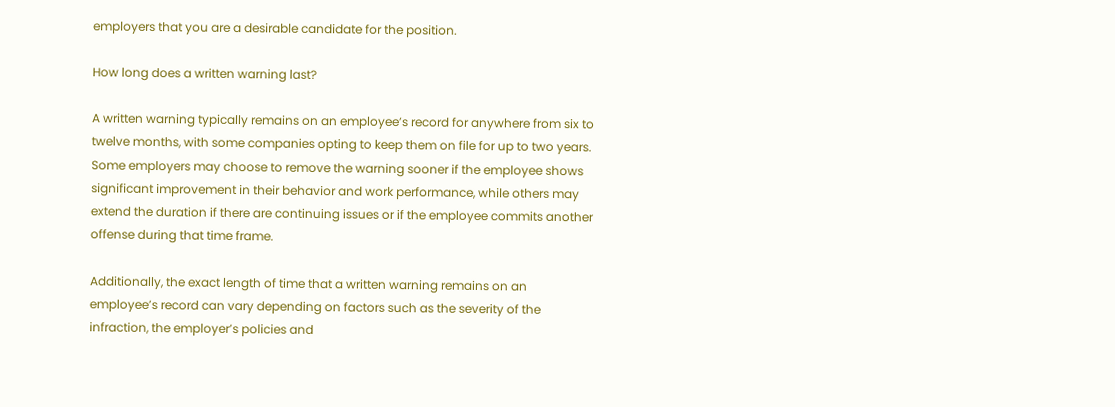employers that you are a desirable candidate for the position.

How long does a written warning last?

A written warning typically remains on an employee’s record for anywhere from six to twelve months, with some companies opting to keep them on file for up to two years. Some employers may choose to remove the warning sooner if the employee shows significant improvement in their behavior and work performance, while others may extend the duration if there are continuing issues or if the employee commits another offense during that time frame.

Additionally, the exact length of time that a written warning remains on an employee’s record can vary depending on factors such as the severity of the infraction, the employer’s policies and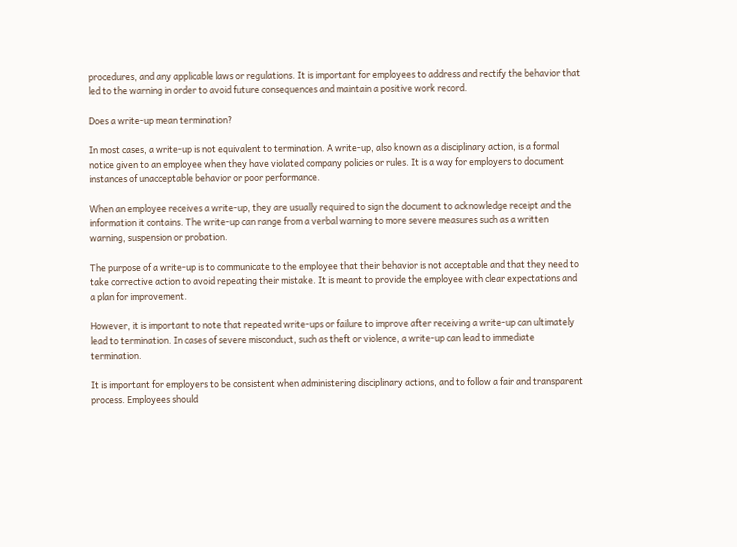procedures, and any applicable laws or regulations. It is important for employees to address and rectify the behavior that led to the warning in order to avoid future consequences and maintain a positive work record.

Does a write-up mean termination?

In most cases, a write-up is not equivalent to termination. A write-up, also known as a disciplinary action, is a formal notice given to an employee when they have violated company policies or rules. It is a way for employers to document instances of unacceptable behavior or poor performance.

When an employee receives a write-up, they are usually required to sign the document to acknowledge receipt and the information it contains. The write-up can range from a verbal warning to more severe measures such as a written warning, suspension or probation.

The purpose of a write-up is to communicate to the employee that their behavior is not acceptable and that they need to take corrective action to avoid repeating their mistake. It is meant to provide the employee with clear expectations and a plan for improvement.

However, it is important to note that repeated write-ups or failure to improve after receiving a write-up can ultimately lead to termination. In cases of severe misconduct, such as theft or violence, a write-up can lead to immediate termination.

It is important for employers to be consistent when administering disciplinary actions, and to follow a fair and transparent process. Employees should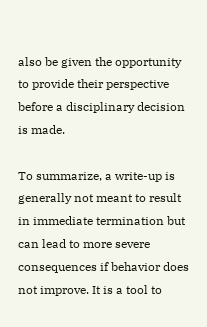also be given the opportunity to provide their perspective before a disciplinary decision is made.

To summarize, a write-up is generally not meant to result in immediate termination but can lead to more severe consequences if behavior does not improve. It is a tool to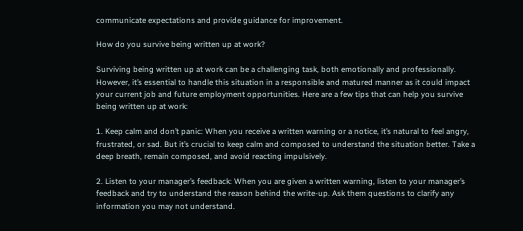communicate expectations and provide guidance for improvement.

How do you survive being written up at work?

Surviving being written up at work can be a challenging task, both emotionally and professionally. However, it’s essential to handle this situation in a responsible and matured manner as it could impact your current job and future employment opportunities. Here are a few tips that can help you survive being written up at work:

1. Keep calm and don’t panic: When you receive a written warning or a notice, it’s natural to feel angry, frustrated, or sad. But it’s crucial to keep calm and composed to understand the situation better. Take a deep breath, remain composed, and avoid reacting impulsively.

2. Listen to your manager’s feedback: When you are given a written warning, listen to your manager’s feedback and try to understand the reason behind the write-up. Ask them questions to clarify any information you may not understand.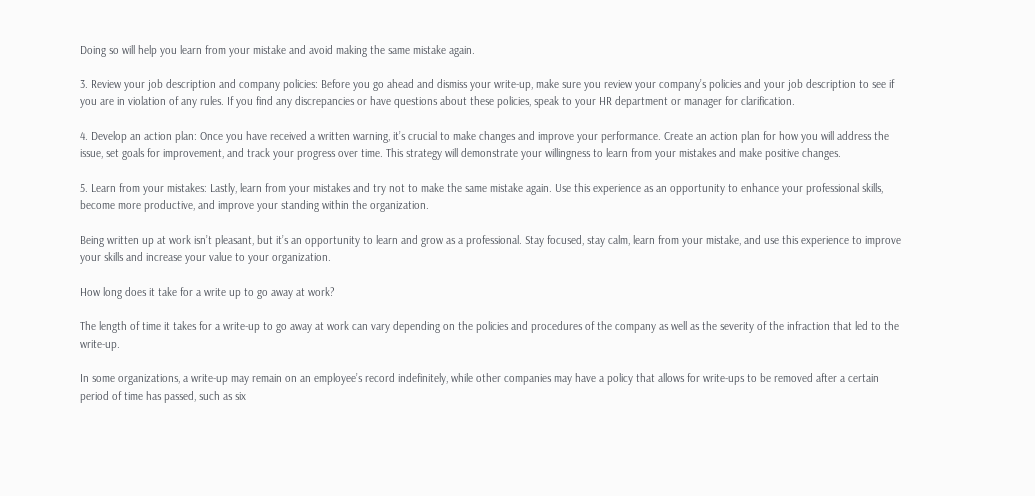Doing so will help you learn from your mistake and avoid making the same mistake again.

3. Review your job description and company policies: Before you go ahead and dismiss your write-up, make sure you review your company’s policies and your job description to see if you are in violation of any rules. If you find any discrepancies or have questions about these policies, speak to your HR department or manager for clarification.

4. Develop an action plan: Once you have received a written warning, it’s crucial to make changes and improve your performance. Create an action plan for how you will address the issue, set goals for improvement, and track your progress over time. This strategy will demonstrate your willingness to learn from your mistakes and make positive changes.

5. Learn from your mistakes: Lastly, learn from your mistakes and try not to make the same mistake again. Use this experience as an opportunity to enhance your professional skills, become more productive, and improve your standing within the organization.

Being written up at work isn’t pleasant, but it’s an opportunity to learn and grow as a professional. Stay focused, stay calm, learn from your mistake, and use this experience to improve your skills and increase your value to your organization.

How long does it take for a write up to go away at work?

The length of time it takes for a write-up to go away at work can vary depending on the policies and procedures of the company as well as the severity of the infraction that led to the write-up.

In some organizations, a write-up may remain on an employee’s record indefinitely, while other companies may have a policy that allows for write-ups to be removed after a certain period of time has passed, such as six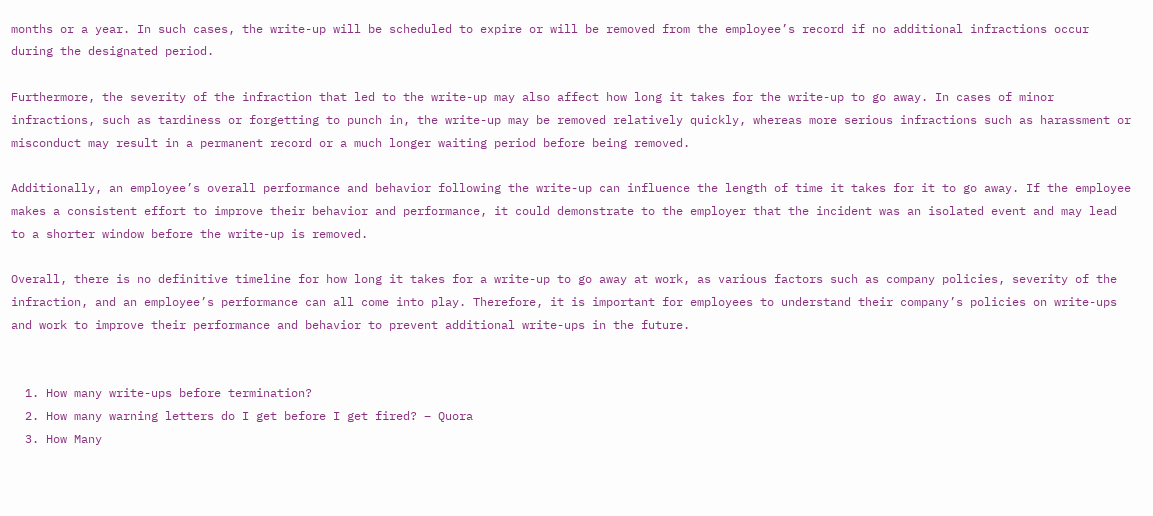months or a year. In such cases, the write-up will be scheduled to expire or will be removed from the employee’s record if no additional infractions occur during the designated period.

Furthermore, the severity of the infraction that led to the write-up may also affect how long it takes for the write-up to go away. In cases of minor infractions, such as tardiness or forgetting to punch in, the write-up may be removed relatively quickly, whereas more serious infractions such as harassment or misconduct may result in a permanent record or a much longer waiting period before being removed.

Additionally, an employee’s overall performance and behavior following the write-up can influence the length of time it takes for it to go away. If the employee makes a consistent effort to improve their behavior and performance, it could demonstrate to the employer that the incident was an isolated event and may lead to a shorter window before the write-up is removed.

Overall, there is no definitive timeline for how long it takes for a write-up to go away at work, as various factors such as company policies, severity of the infraction, and an employee’s performance can all come into play. Therefore, it is important for employees to understand their company’s policies on write-ups and work to improve their performance and behavior to prevent additional write-ups in the future.


  1. How many write-ups before termination?
  2. How many warning letters do I get before I get fired? – Quora
  3. How Many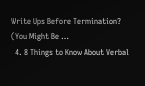Write Ups Before Termination? (You Might Be …
  4. 8 Things to Know About Verbal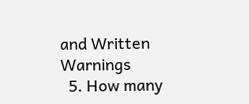and Written Warnings
  5. How many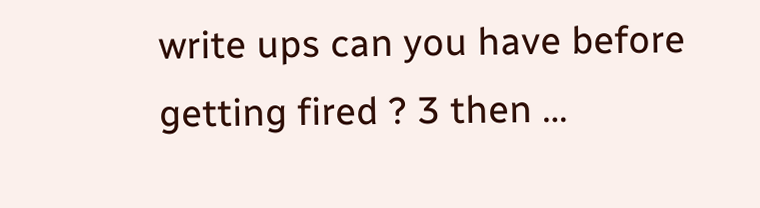write ups can you have before getting fired ? 3 then …